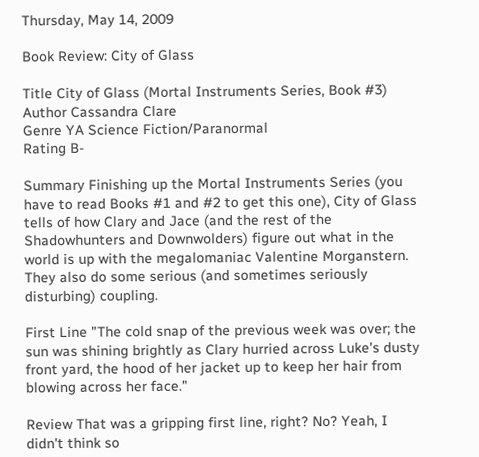Thursday, May 14, 2009

Book Review: City of Glass

Title City of Glass (Mortal Instruments Series, Book #3)
Author Cassandra Clare
Genre YA Science Fiction/Paranormal
Rating B-

Summary Finishing up the Mortal Instruments Series (you have to read Books #1 and #2 to get this one), City of Glass tells of how Clary and Jace (and the rest of the Shadowhunters and Downwolders) figure out what in the world is up with the megalomaniac Valentine Morganstern. They also do some serious (and sometimes seriously disturbing) coupling.

First Line "The cold snap of the previous week was over; the sun was shining brightly as Clary hurried across Luke's dusty front yard, the hood of her jacket up to keep her hair from blowing across her face."

Review That was a gripping first line, right? No? Yeah, I didn't think so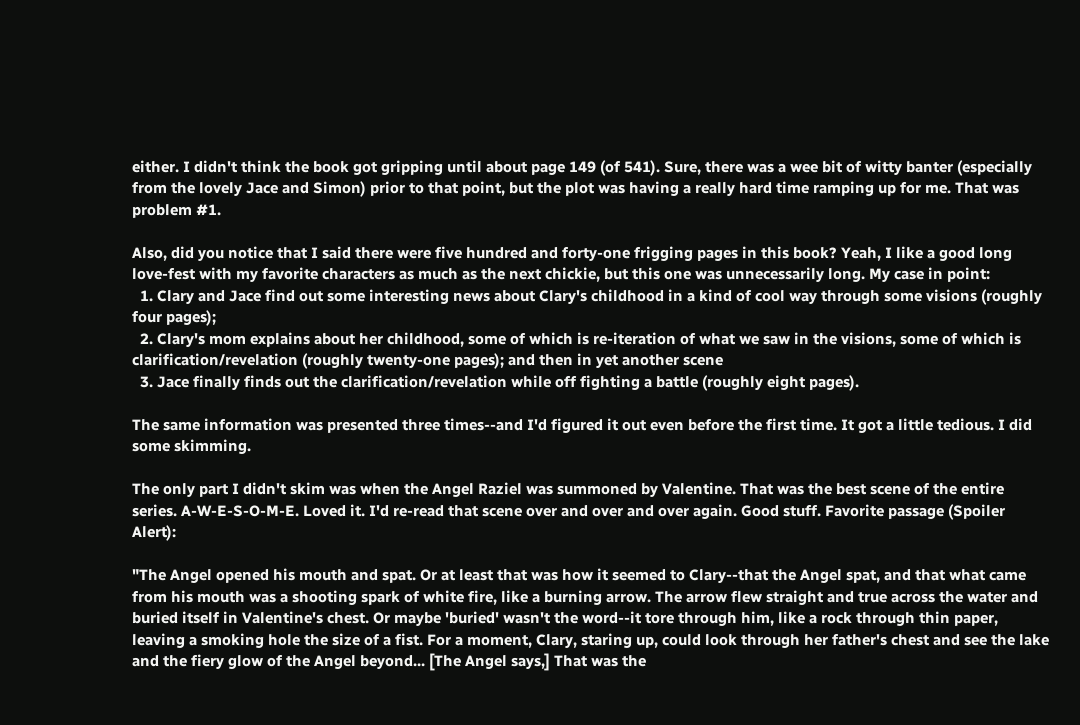either. I didn't think the book got gripping until about page 149 (of 541). Sure, there was a wee bit of witty banter (especially from the lovely Jace and Simon) prior to that point, but the plot was having a really hard time ramping up for me. That was problem #1.

Also, did you notice that I said there were five hundred and forty-one frigging pages in this book? Yeah, I like a good long love-fest with my favorite characters as much as the next chickie, but this one was unnecessarily long. My case in point:
  1. Clary and Jace find out some interesting news about Clary's childhood in a kind of cool way through some visions (roughly four pages);
  2. Clary's mom explains about her childhood, some of which is re-iteration of what we saw in the visions, some of which is clarification/revelation (roughly twenty-one pages); and then in yet another scene
  3. Jace finally finds out the clarification/revelation while off fighting a battle (roughly eight pages).

The same information was presented three times--and I'd figured it out even before the first time. It got a little tedious. I did some skimming.

The only part I didn't skim was when the Angel Raziel was summoned by Valentine. That was the best scene of the entire series. A-W-E-S-O-M-E. Loved it. I'd re-read that scene over and over and over again. Good stuff. Favorite passage (Spoiler Alert):

"The Angel opened his mouth and spat. Or at least that was how it seemed to Clary--that the Angel spat, and that what came from his mouth was a shooting spark of white fire, like a burning arrow. The arrow flew straight and true across the water and buried itself in Valentine's chest. Or maybe 'buried' wasn't the word--it tore through him, like a rock through thin paper, leaving a smoking hole the size of a fist. For a moment, Clary, staring up, could look through her father's chest and see the lake and the fiery glow of the Angel beyond... [The Angel says,] That was the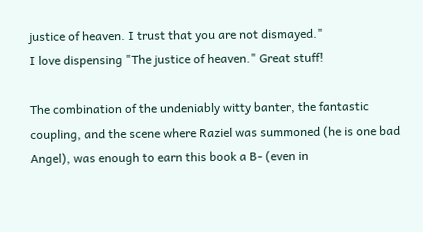justice of heaven. I trust that you are not dismayed."
I love dispensing "The justice of heaven." Great stuff!

The combination of the undeniably witty banter, the fantastic coupling, and the scene where Raziel was summoned (he is one bad Angel), was enough to earn this book a B- (even in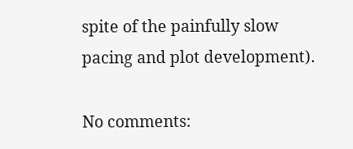spite of the painfully slow pacing and plot development).

No comments: